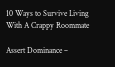10 Ways to Survive Living With A Crappy Roommate

Assert Dominance –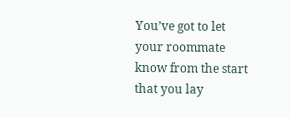You’ve got to let your roommate know from the start that you lay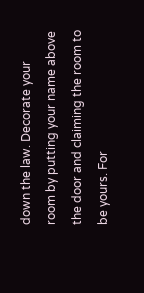down the law. Decorate your room by putting your name above the door and claiming the room to be yours. For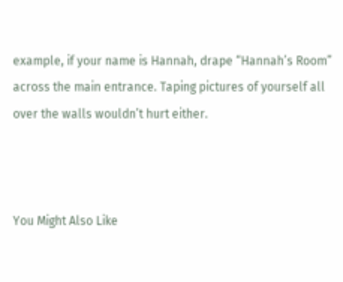example, if your name is Hannah, drape “Hannah’s Room” across the main entrance. Taping pictures of yourself all over the walls wouldn’t hurt either.



You Might Also Like